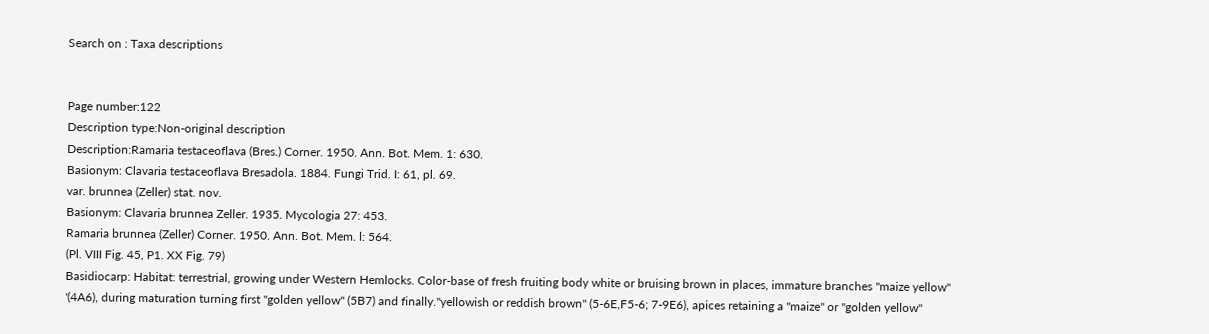Search on : Taxa descriptions


Page number:122
Description type:Non-original description
Description:Ramaria testaceoflava (Bres.) Corner. 1950. Ann. Bot. Mem. 1: 630.
Basionym: Clavaria testaceoflava Bresadola. 1884. Fungi Trid. I: 61, pl. 69.
var. brunnea (Zeller) stat. nov.
Basionym: Clavaria brunnea Zeller. 1935. Mycologia 27: 453.
Ramaria brunnea (Zeller) Corner. 1950. Ann. Bot. Mem. l: 564.
(Pl. VIII Fig. 45, P1. XX Fig. 79)
Basidiocarp: Habitat: terrestrial, growing under Western Hemlocks. Color-base of fresh fruiting body white or bruising brown in places, immature branches "maize yellow" '(4A6), during maturation turning first "golden yellow" (5B7) and finally."yellowish or reddish brown" (5-6E,F5-6; 7-9E6), apices retaining a "maize" or "golden yellow"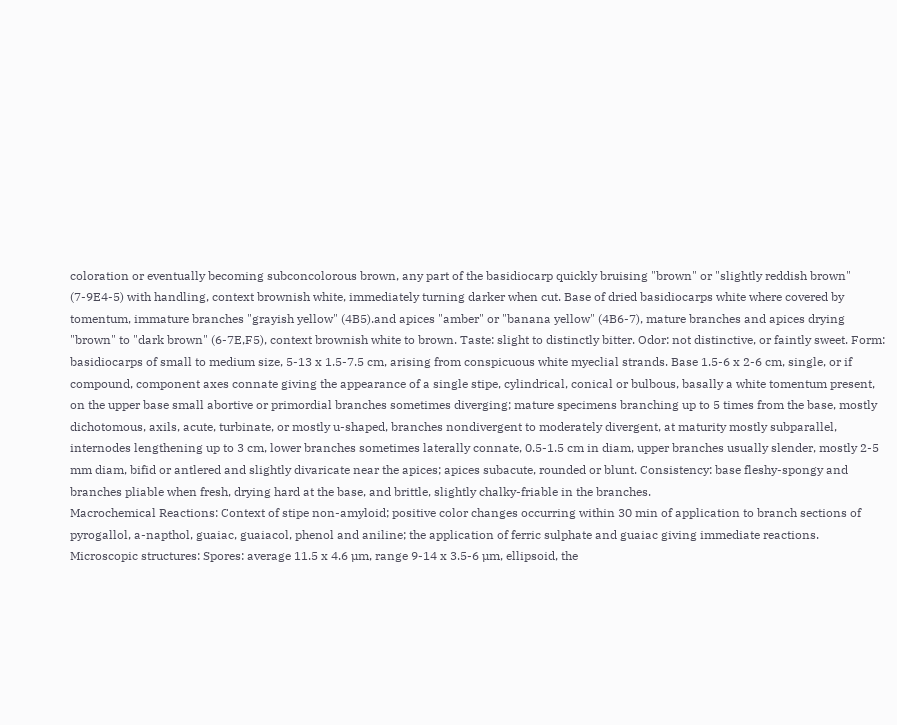coloration or eventually becoming subconcolorous brown, any part of the basidiocarp quickly bruising "brown" or "slightly reddish brown" (7-9E4-5) with handling, context brownish white, immediately turning darker when cut. Base of dried basidiocarps white where covered by tomentum, immature branches "grayish yellow" (4B5).and apices "amber" or "banana yellow" (4B6-7), mature branches and apices drying "brown" to "dark brown" (6-7E,F5), context brownish white to brown. Taste: slight to distinctly bitter. Odor: not distinctive, or faintly sweet. Form: basidiocarps of small to medium size, 5-13 x 1.5-7.5 cm, arising from conspicuous white myeclial strands. Base 1.5-6 x 2-6 cm, single, or if compound, component axes connate giving the appearance of a single stipe, cylindrical, conical or bulbous, basally a white tomentum present, on the upper base small abortive or primordial branches sometimes diverging; mature specimens branching up to 5 times from the base, mostly dichotomous, axils, acute, turbinate, or mostly u-shaped, branches nondivergent to moderately divergent, at maturity mostly subparallel, internodes lengthening up to 3 cm, lower branches sometimes laterally connate, 0.5-1.5 cm in diam, upper branches usually slender, mostly 2-5 mm diam, bifid or antlered and slightly divaricate near the apices; apices subacute, rounded or blunt. Consistency: base fleshy-spongy and branches pliable when fresh, drying hard at the base, and brittle, slightly chalky-friable in the branches.
Macrochemical Reactions: Context of stipe non-amyloid; positive color changes occurring within 30 min of application to branch sections of pyrogallol, a-napthol, guaiac, guaiacol, phenol and aniline; the application of ferric sulphate and guaiac giving immediate reactions.
Microscopic structures: Spores: average 11.5 x 4.6 µm, range 9-14 x 3.5-6 µm, ellipsoid, the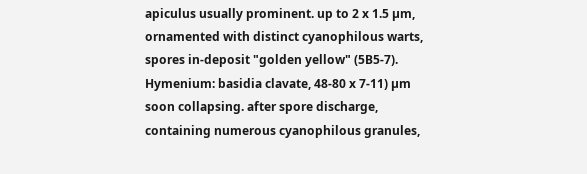apiculus usually prominent. up to 2 x 1.5 µm, ornamented with distinct cyanophilous warts, spores in-deposit "golden yellow" (5B5-7). Hymenium: basidia clavate, 48-80 x 7-11) µm soon collapsing. after spore discharge, containing numerous cyanophilous granules,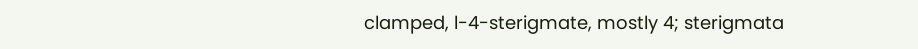clamped, l-4-sterigmate, mostly 4; sterigmata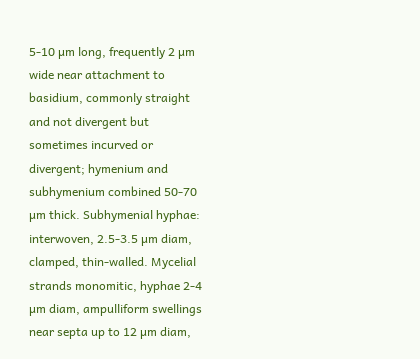5-10 µm long, frequently 2 µm wide near attachment to basidium, commonly straight and not divergent but sometimes incurved or divergent; hymenium and subhymenium combined 50-70 µm thick. Subhymenial hyphae: interwoven, 2.5-3.5 µm diam, clamped, thin-walled. Mycelial strands monomitic, hyphae 2-4 µm diam, ampulliform swellings near septa up to 12 µm diam,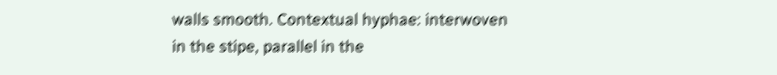walls smooth. Contextual hyphae: interwoven in the stipe, parallel in the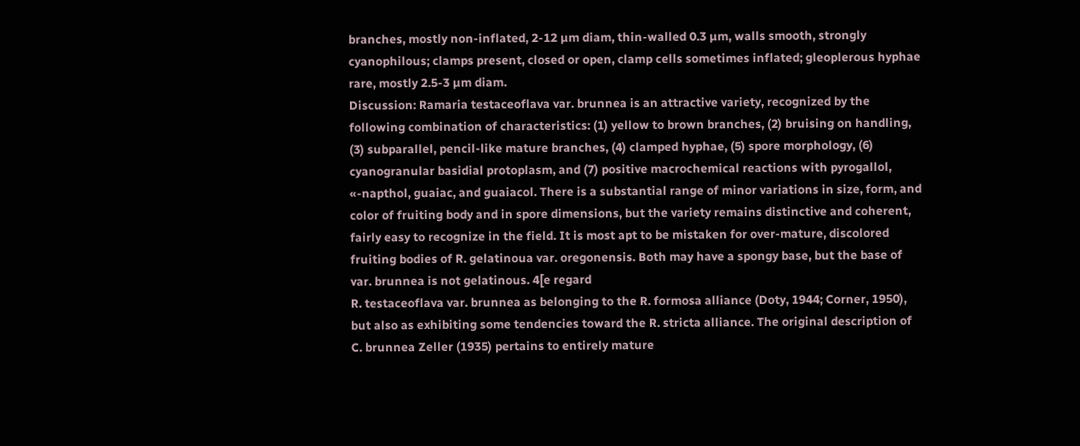branches, mostly non-inflated, 2-12 µm diam, thin-walled 0.3 µm, walls smooth, strongly cyanophilous; clamps present, closed or open, clamp cells sometimes inflated; gleoplerous hyphae rare, mostly 2.5-3 µm diam.
Discussion: Ramaria testaceoflava var. brunnea is an attractive variety, recognized by the following combination of characteristics: (1) yellow to brown branches, (2) bruising on handling, (3) subparallel, pencil-like mature branches, (4) clamped hyphae, (5) spore morphology, (6) cyanogranular basidial protoplasm, and (7) positive macrochemical reactions with pyrogallol, «-napthol, guaiac, and guaiacol. There is a substantial range of minor variations in size, form, and color of fruiting body and in spore dimensions, but the variety remains distinctive and coherent, fairly easy to recognize in the field. It is most apt to be mistaken for over-mature, discolored fruiting bodies of R. gelatinoua var. oregonensis. Both may have a spongy base, but the base of var. brunnea is not gelatinous. 4[e regard
R. testaceoflava var. brunnea as belonging to the R. formosa alliance (Doty, 1944; Corner, 1950), but also as exhibiting some tendencies toward the R. stricta alliance. The original description of C. brunnea Zeller (1935) pertains to entirely mature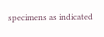specimens as indicated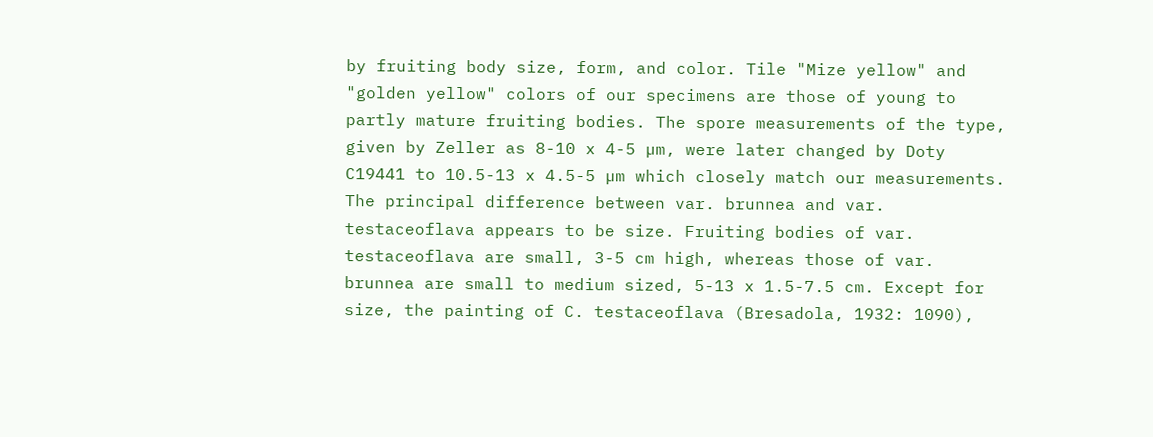by fruiting body size, form, and color. Tile "Mize yellow" and "golden yellow" colors of our specimens are those of young to partly mature fruiting bodies. The spore measurements of the type, given by Zeller as 8-10 x 4-5 µm, were later changed by Doty C19441 to 10.5-13 x 4.5-5 µm which closely match our measurements.
The principal difference between var. brunnea and var. testaceoflava appears to be size. Fruiting bodies of var. testaceoflava are small, 3-5 cm high, whereas those of var. brunnea are small to medium sized, 5-13 x 1.5-7.5 cm. Except for size, the painting of C. testaceoflava (Bresadola, 1932: 1090),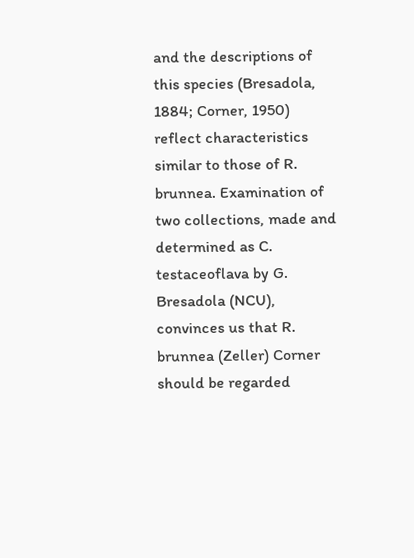and the descriptions of this species (Bresadola, 1884; Corner, 1950) reflect characteristics similar to those of R. brunnea. Examination of two collections, made and determined as C. testaceoflava by G. Bresadola (NCU), convinces us that R. brunnea (Zeller) Corner should be regarded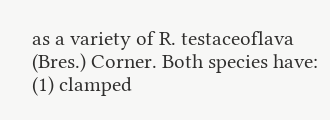as a variety of R. testaceoflava (Bres.) Corner. Both species have: (1) clamped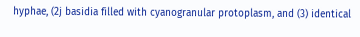hyphae, (2j basidia filled with cyanogranular protoplasm, and (3) identical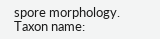spore morphology.
Taxon name: